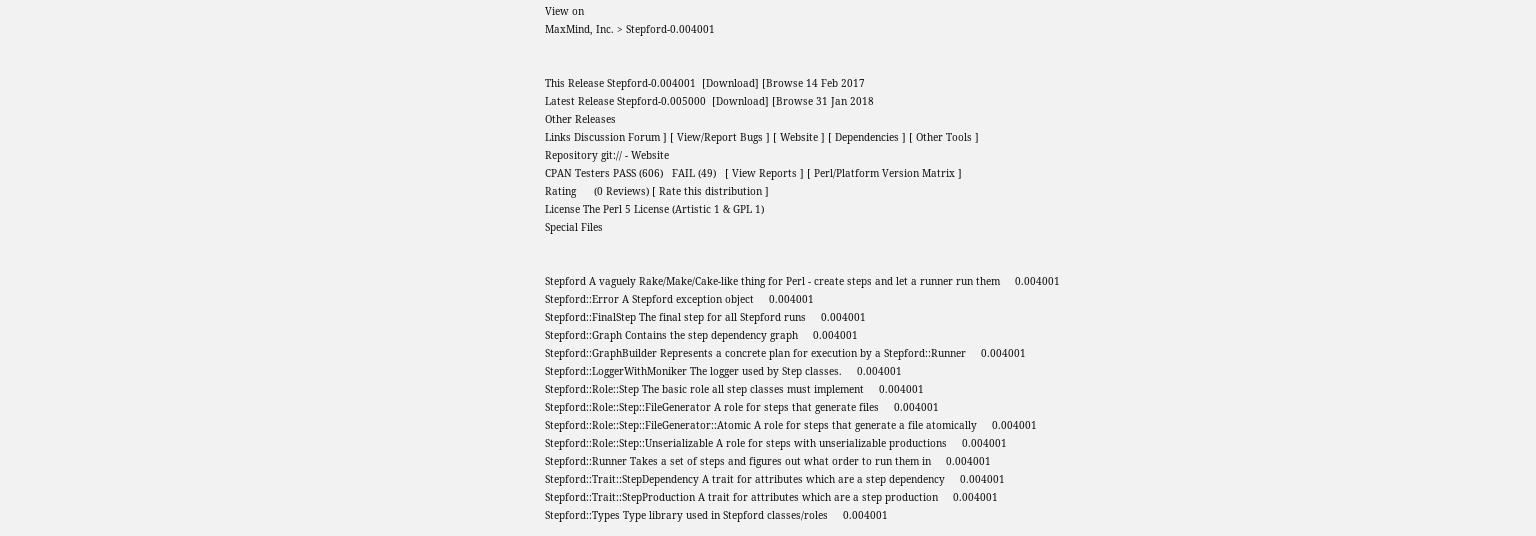View on
MaxMind, Inc. > Stepford-0.004001


This Release Stepford-0.004001  [Download] [Browse 14 Feb 2017
Latest Release Stepford-0.005000  [Download] [Browse 31 Jan 2018
Other Releases
Links Discussion Forum ] [ View/Report Bugs ] [ Website ] [ Dependencies ] [ Other Tools ]
Repository git:// - Website
CPAN Testers PASS (606)   FAIL (49)   [ View Reports ] [ Perl/Platform Version Matrix ]
Rating      (0 Reviews) [ Rate this distribution ]
License The Perl 5 License (Artistic 1 & GPL 1)
Special Files


Stepford A vaguely Rake/Make/Cake-like thing for Perl - create steps and let a runner run them     0.004001
Stepford::Error A Stepford exception object     0.004001
Stepford::FinalStep The final step for all Stepford runs     0.004001
Stepford::Graph Contains the step dependency graph     0.004001
Stepford::GraphBuilder Represents a concrete plan for execution by a Stepford::Runner     0.004001
Stepford::LoggerWithMoniker The logger used by Step classes.     0.004001
Stepford::Role::Step The basic role all step classes must implement     0.004001
Stepford::Role::Step::FileGenerator A role for steps that generate files     0.004001
Stepford::Role::Step::FileGenerator::Atomic A role for steps that generate a file atomically     0.004001
Stepford::Role::Step::Unserializable A role for steps with unserializable productions     0.004001
Stepford::Runner Takes a set of steps and figures out what order to run them in     0.004001
Stepford::Trait::StepDependency A trait for attributes which are a step dependency     0.004001
Stepford::Trait::StepProduction A trait for attributes which are a step production     0.004001
Stepford::Types Type library used in Stepford classes/roles     0.004001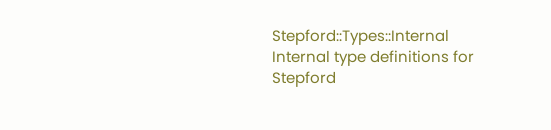Stepford::Types::Internal Internal type definitions for Stepford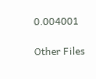0.004001

Other Files